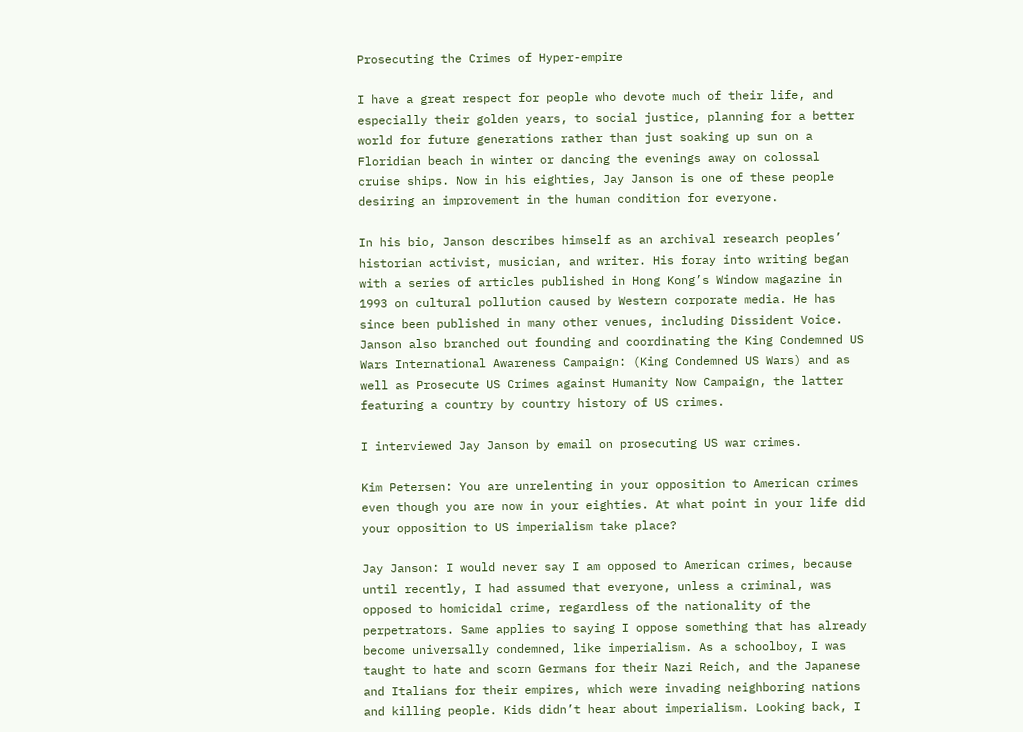Prosecuting the Crimes of Hyper-empire

I have a great respect for people who devote much of their life, and especially their golden years, to social justice, planning for a better world for future generations rather than just soaking up sun on a Floridian beach in winter or dancing the evenings away on colossal cruise ships. Now in his eighties, Jay Janson is one of these people desiring an improvement in the human condition for everyone.

In his bio, Janson describes himself as an archival research peoples’ historian activist, musician, and writer. His foray into writing began with a series of articles published in Hong Kong’s Window magazine in 1993 on cultural pollution caused by Western corporate media. He has since been published in many other venues, including Dissident Voice. Janson also branched out founding and coordinating the King Condemned US Wars International Awareness Campaign: (King Condemned US Wars) and as well as Prosecute US Crimes against Humanity Now Campaign, the latter featuring a country by country history of US crimes.

I interviewed Jay Janson by email on prosecuting US war crimes.

Kim Petersen: You are unrelenting in your opposition to American crimes even though you are now in your eighties. At what point in your life did your opposition to US imperialism take place?

Jay Janson: I would never say I am opposed to American crimes, because until recently, I had assumed that everyone, unless a criminal, was opposed to homicidal crime, regardless of the nationality of the perpetrators. Same applies to saying I oppose something that has already become universally condemned, like imperialism. As a schoolboy, I was taught to hate and scorn Germans for their Nazi Reich, and the Japanese and Italians for their empires, which were invading neighboring nations and killing people. Kids didn’t hear about imperialism. Looking back, I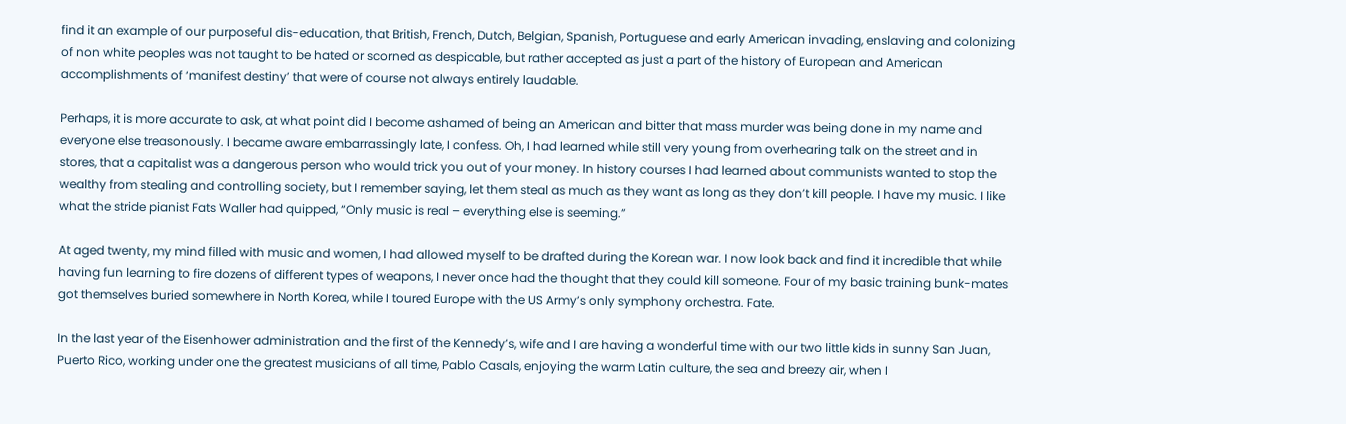find it an example of our purposeful dis-education, that British, French, Dutch, Belgian, Spanish, Portuguese and early American invading, enslaving and colonizing of non white peoples was not taught to be hated or scorned as despicable, but rather accepted as just a part of the history of European and American accomplishments of ‘manifest destiny’ that were of course not always entirely laudable.

Perhaps, it is more accurate to ask, at what point did I become ashamed of being an American and bitter that mass murder was being done in my name and everyone else treasonously. I became aware embarrassingly late, I confess. Oh, I had learned while still very young from overhearing talk on the street and in stores, that a capitalist was a dangerous person who would trick you out of your money. In history courses I had learned about communists wanted to stop the wealthy from stealing and controlling society, but I remember saying, let them steal as much as they want as long as they don’t kill people. I have my music. I like what the stride pianist Fats Waller had quipped, “Only music is real – everything else is seeming.”

At aged twenty, my mind filled with music and women, I had allowed myself to be drafted during the Korean war. I now look back and find it incredible that while having fun learning to fire dozens of different types of weapons, I never once had the thought that they could kill someone. Four of my basic training bunk-mates got themselves buried somewhere in North Korea, while I toured Europe with the US Army’s only symphony orchestra. Fate.

In the last year of the Eisenhower administration and the first of the Kennedy’s, wife and I are having a wonderful time with our two little kids in sunny San Juan, Puerto Rico, working under one the greatest musicians of all time, Pablo Casals, enjoying the warm Latin culture, the sea and breezy air, when I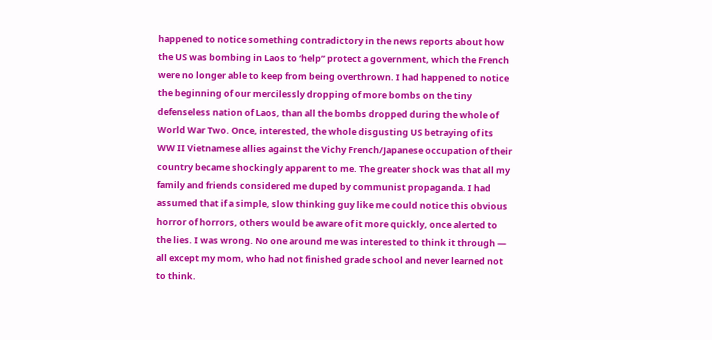happened to notice something contradictory in the news reports about how the US was bombing in Laos to ‘help” protect a government, which the French were no longer able to keep from being overthrown. I had happened to notice the beginning of our mercilessly dropping of more bombs on the tiny defenseless nation of Laos, than all the bombs dropped during the whole of World War Two. Once, interested, the whole disgusting US betraying of its WW II Vietnamese allies against the Vichy French/Japanese occupation of their country became shockingly apparent to me. The greater shock was that all my family and friends considered me duped by communist propaganda. I had assumed that if a simple, slow thinking guy like me could notice this obvious horror of horrors, others would be aware of it more quickly, once alerted to the lies. I was wrong. No one around me was interested to think it through — all except my mom, who had not finished grade school and never learned not to think.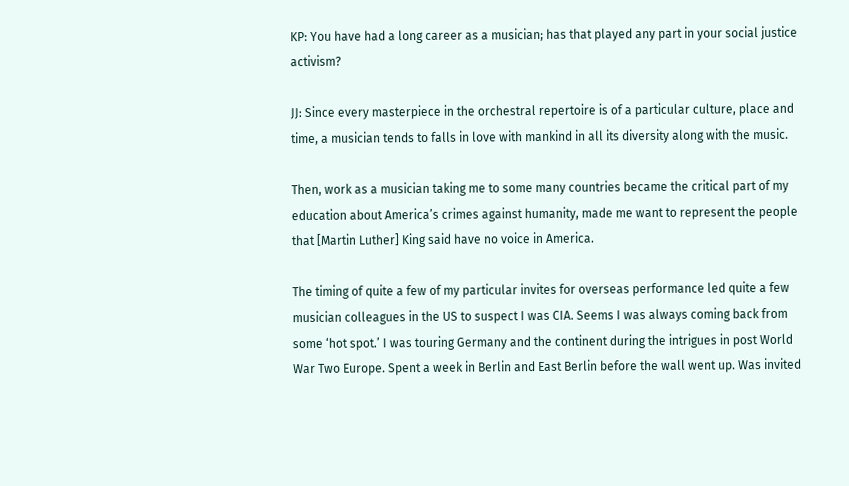KP: You have had a long career as a musician; has that played any part in your social justice activism?

JJ: Since every masterpiece in the orchestral repertoire is of a particular culture, place and time, a musician tends to falls in love with mankind in all its diversity along with the music.

Then, work as a musician taking me to some many countries became the critical part of my education about America’s crimes against humanity, made me want to represent the people that [Martin Luther] King said have no voice in America.

The timing of quite a few of my particular invites for overseas performance led quite a few musician colleagues in the US to suspect I was CIA. Seems I was always coming back from some ‘hot spot.’ I was touring Germany and the continent during the intrigues in post World War Two Europe. Spent a week in Berlin and East Berlin before the wall went up. Was invited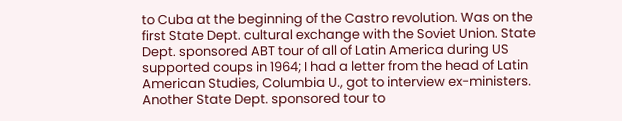to Cuba at the beginning of the Castro revolution. Was on the first State Dept. cultural exchange with the Soviet Union. State Dept. sponsored ABT tour of all of Latin America during US supported coups in 1964; I had a letter from the head of Latin American Studies, Columbia U., got to interview ex-ministers. Another State Dept. sponsored tour to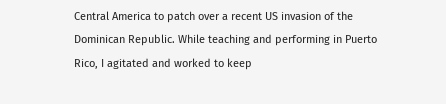Central America to patch over a recent US invasion of the Dominican Republic. While teaching and performing in Puerto Rico, I agitated and worked to keep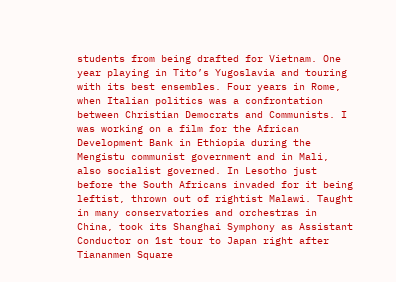students from being drafted for Vietnam. One year playing in Tito’s Yugoslavia and touring with its best ensembles. Four years in Rome, when Italian politics was a confrontation between Christian Democrats and Communists. I was working on a film for the African Development Bank in Ethiopia during the Mengistu communist government and in Mali, also socialist governed. In Lesotho just before the South Africans invaded for it being leftist, thrown out of rightist Malawi. Taught in many conservatories and orchestras in China, took its Shanghai Symphony as Assistant Conductor on 1st tour to Japan right after Tiananmen Square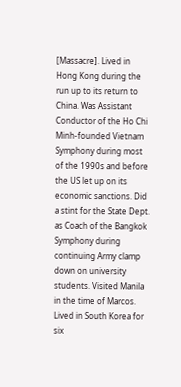[Massacre]. Lived in Hong Kong during the run up to its return to China. Was Assistant Conductor of the Ho Chi Minh-founded Vietnam Symphony during most of the 1990s and before the US let up on its economic sanctions. Did a stint for the State Dept. as Coach of the Bangkok Symphony during continuing Army clamp down on university students. Visited Manila in the time of Marcos. Lived in South Korea for six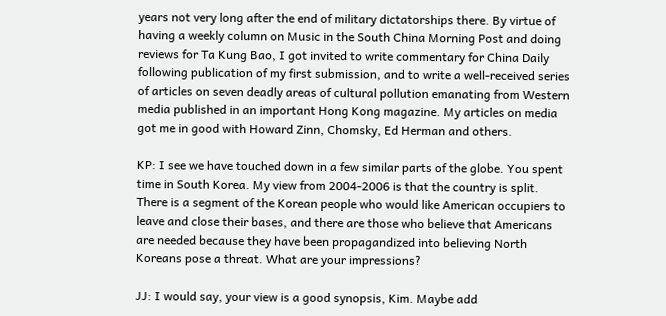years not very long after the end of military dictatorships there. By virtue of having a weekly column on Music in the South China Morning Post and doing reviews for Ta Kung Bao, I got invited to write commentary for China Daily following publication of my first submission, and to write a well-received series of articles on seven deadly areas of cultural pollution emanating from Western media published in an important Hong Kong magazine. My articles on media got me in good with Howard Zinn, Chomsky, Ed Herman and others.

KP: I see we have touched down in a few similar parts of the globe. You spent time in South Korea. My view from 2004-2006 is that the country is split. There is a segment of the Korean people who would like American occupiers to leave and close their bases, and there are those who believe that Americans are needed because they have been propagandized into believing North Koreans pose a threat. What are your impressions?

JJ: I would say, your view is a good synopsis, Kim. Maybe add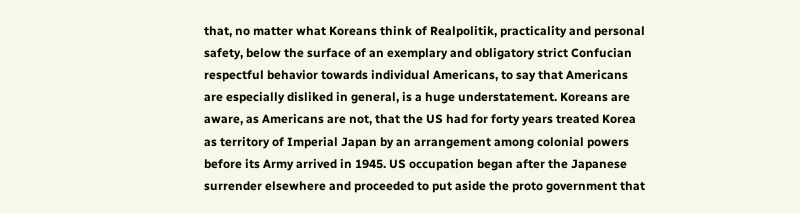that, no matter what Koreans think of Realpolitik, practicality and personal safety, below the surface of an exemplary and obligatory strict Confucian respectful behavior towards individual Americans, to say that Americans are especially disliked in general, is a huge understatement. Koreans are aware, as Americans are not, that the US had for forty years treated Korea as territory of Imperial Japan by an arrangement among colonial powers before its Army arrived in 1945. US occupation began after the Japanese surrender elsewhere and proceeded to put aside the proto government that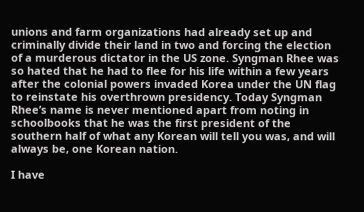unions and farm organizations had already set up and criminally divide their land in two and forcing the election of a murderous dictator in the US zone. Syngman Rhee was so hated that he had to flee for his life within a few years after the colonial powers invaded Korea under the UN flag to reinstate his overthrown presidency. Today Syngman Rhee’s name is never mentioned apart from noting in schoolbooks that he was the first president of the southern half of what any Korean will tell you was, and will always be, one Korean nation.

I have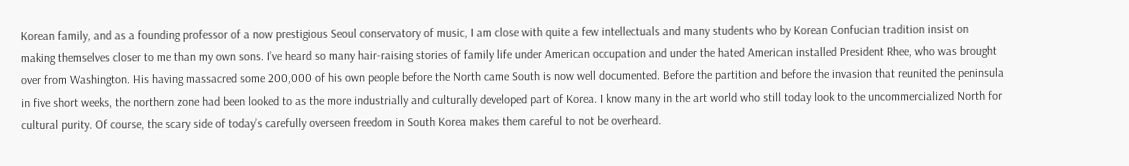Korean family, and as a founding professor of a now prestigious Seoul conservatory of music, I am close with quite a few intellectuals and many students who by Korean Confucian tradition insist on making themselves closer to me than my own sons. I’ve heard so many hair-raising stories of family life under American occupation and under the hated American installed President Rhee, who was brought over from Washington. His having massacred some 200,000 of his own people before the North came South is now well documented. Before the partition and before the invasion that reunited the peninsula in five short weeks, the northern zone had been looked to as the more industrially and culturally developed part of Korea. I know many in the art world who still today look to the uncommercialized North for cultural purity. Of course, the scary side of today’s carefully overseen freedom in South Korea makes them careful to not be overheard.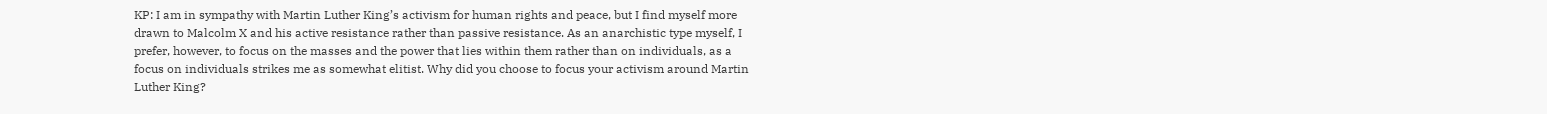KP: I am in sympathy with Martin Luther King’s activism for human rights and peace, but I find myself more drawn to Malcolm X and his active resistance rather than passive resistance. As an anarchistic type myself, I prefer, however, to focus on the masses and the power that lies within them rather than on individuals, as a focus on individuals strikes me as somewhat elitist. Why did you choose to focus your activism around Martin Luther King?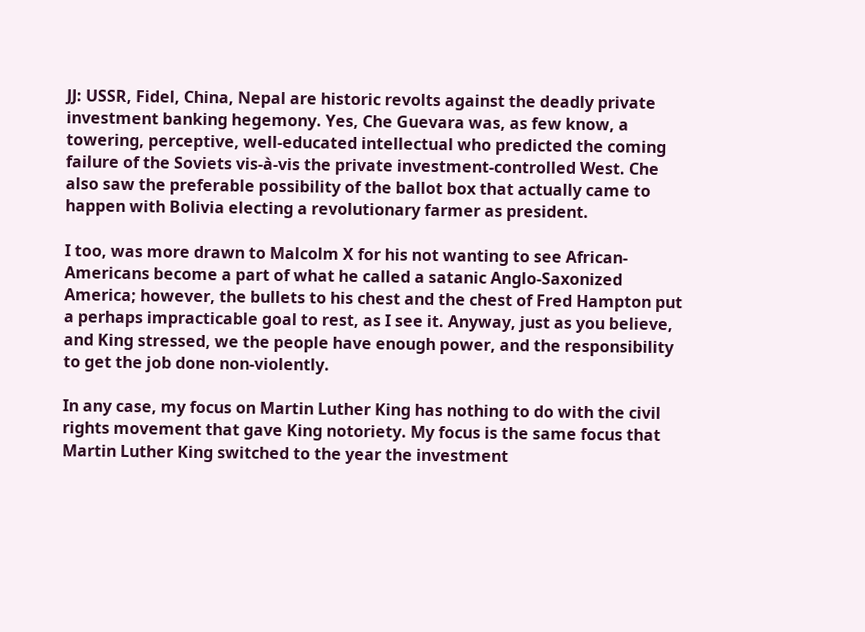JJ: USSR, Fidel, China, Nepal are historic revolts against the deadly private investment banking hegemony. Yes, Che Guevara was, as few know, a towering, perceptive, well-educated intellectual who predicted the coming failure of the Soviets vis-à-vis the private investment-controlled West. Che also saw the preferable possibility of the ballot box that actually came to happen with Bolivia electing a revolutionary farmer as president.

I too, was more drawn to Malcolm X for his not wanting to see African-Americans become a part of what he called a satanic Anglo-Saxonized America; however, the bullets to his chest and the chest of Fred Hampton put a perhaps impracticable goal to rest, as I see it. Anyway, just as you believe, and King stressed, we the people have enough power, and the responsibility to get the job done non-violently.

In any case, my focus on Martin Luther King has nothing to do with the civil rights movement that gave King notoriety. My focus is the same focus that Martin Luther King switched to the year the investment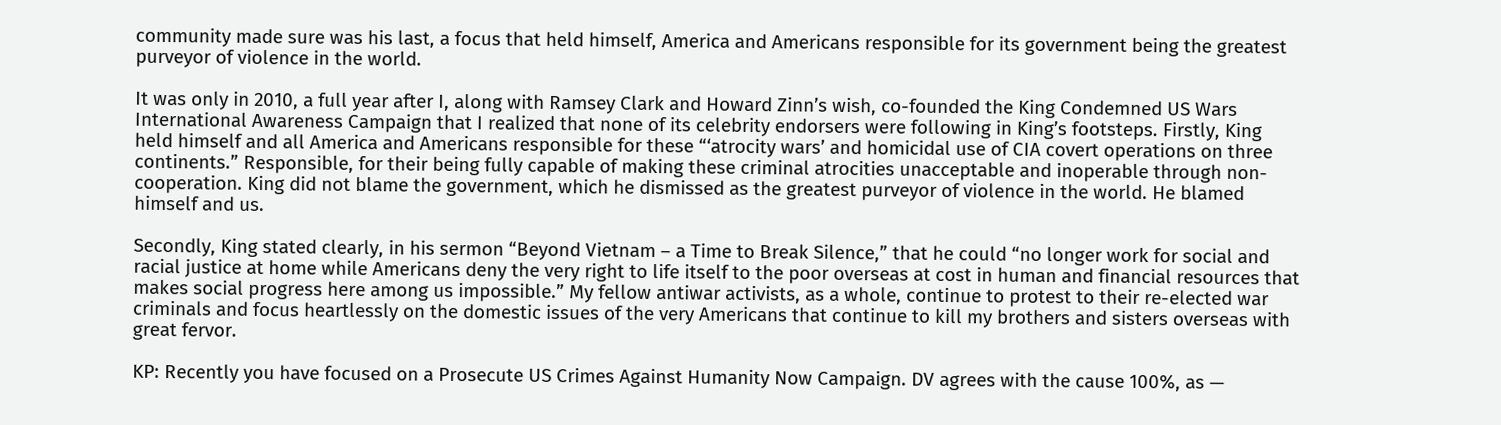community made sure was his last, a focus that held himself, America and Americans responsible for its government being the greatest purveyor of violence in the world.

It was only in 2010, a full year after I, along with Ramsey Clark and Howard Zinn’s wish, co-founded the King Condemned US Wars International Awareness Campaign that I realized that none of its celebrity endorsers were following in King’s footsteps. Firstly, King held himself and all America and Americans responsible for these “‘atrocity wars’ and homicidal use of CIA covert operations on three continents.” Responsible, for their being fully capable of making these criminal atrocities unacceptable and inoperable through non-cooperation. King did not blame the government, which he dismissed as the greatest purveyor of violence in the world. He blamed himself and us.

Secondly, King stated clearly, in his sermon “Beyond Vietnam – a Time to Break Silence,” that he could “no longer work for social and racial justice at home while Americans deny the very right to life itself to the poor overseas at cost in human and financial resources that makes social progress here among us impossible.” My fellow antiwar activists, as a whole, continue to protest to their re-elected war criminals and focus heartlessly on the domestic issues of the very Americans that continue to kill my brothers and sisters overseas with great fervor.

KP: Recently you have focused on a Prosecute US Crimes Against Humanity Now Campaign. DV agrees with the cause 100%, as —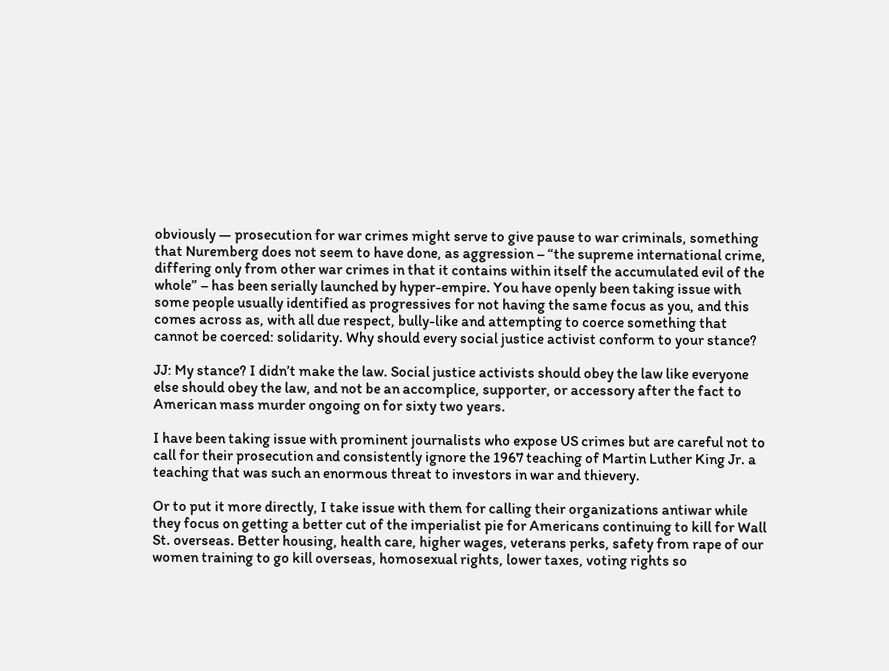obviously — prosecution for war crimes might serve to give pause to war criminals, something that Nuremberg does not seem to have done, as aggression – “the supreme international crime, differing only from other war crimes in that it contains within itself the accumulated evil of the whole” – has been serially launched by hyper-empire. You have openly been taking issue with some people usually identified as progressives for not having the same focus as you, and this comes across as, with all due respect, bully-like and attempting to coerce something that cannot be coerced: solidarity. Why should every social justice activist conform to your stance?

JJ: My stance? I didn’t make the law. Social justice activists should obey the law like everyone else should obey the law, and not be an accomplice, supporter, or accessory after the fact to American mass murder ongoing on for sixty two years.

I have been taking issue with prominent journalists who expose US crimes but are careful not to call for their prosecution and consistently ignore the 1967 teaching of Martin Luther King Jr. a teaching that was such an enormous threat to investors in war and thievery.

Or to put it more directly, I take issue with them for calling their organizations antiwar while they focus on getting a better cut of the imperialist pie for Americans continuing to kill for Wall St. overseas. Better housing, health care, higher wages, veterans perks, safety from rape of our women training to go kill overseas, homosexual rights, lower taxes, voting rights so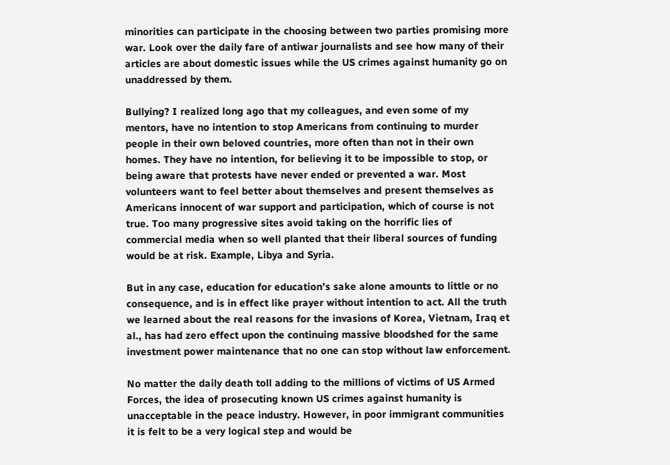minorities can participate in the choosing between two parties promising more war. Look over the daily fare of antiwar journalists and see how many of their articles are about domestic issues while the US crimes against humanity go on unaddressed by them.

Bullying? I realized long ago that my colleagues, and even some of my mentors, have no intention to stop Americans from continuing to murder people in their own beloved countries, more often than not in their own homes. They have no intention, for believing it to be impossible to stop, or being aware that protests have never ended or prevented a war. Most volunteers want to feel better about themselves and present themselves as Americans innocent of war support and participation, which of course is not true. Too many progressive sites avoid taking on the horrific lies of commercial media when so well planted that their liberal sources of funding would be at risk. Example, Libya and Syria.

But in any case, education for education’s sake alone amounts to little or no consequence, and is in effect like prayer without intention to act. All the truth we learned about the real reasons for the invasions of Korea, Vietnam, Iraq et al., has had zero effect upon the continuing massive bloodshed for the same investment power maintenance that no one can stop without law enforcement.

No matter the daily death toll adding to the millions of victims of US Armed Forces, the idea of prosecuting known US crimes against humanity is unacceptable in the peace industry. However, in poor immigrant communities it is felt to be a very logical step and would be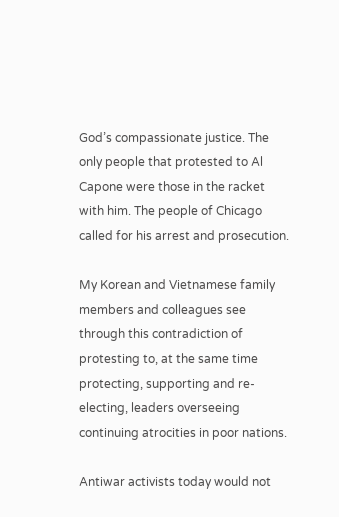God’s compassionate justice. The only people that protested to Al Capone were those in the racket with him. The people of Chicago called for his arrest and prosecution.

My Korean and Vietnamese family members and colleagues see through this contradiction of protesting to, at the same time protecting, supporting and re-electing, leaders overseeing continuing atrocities in poor nations.

Antiwar activists today would not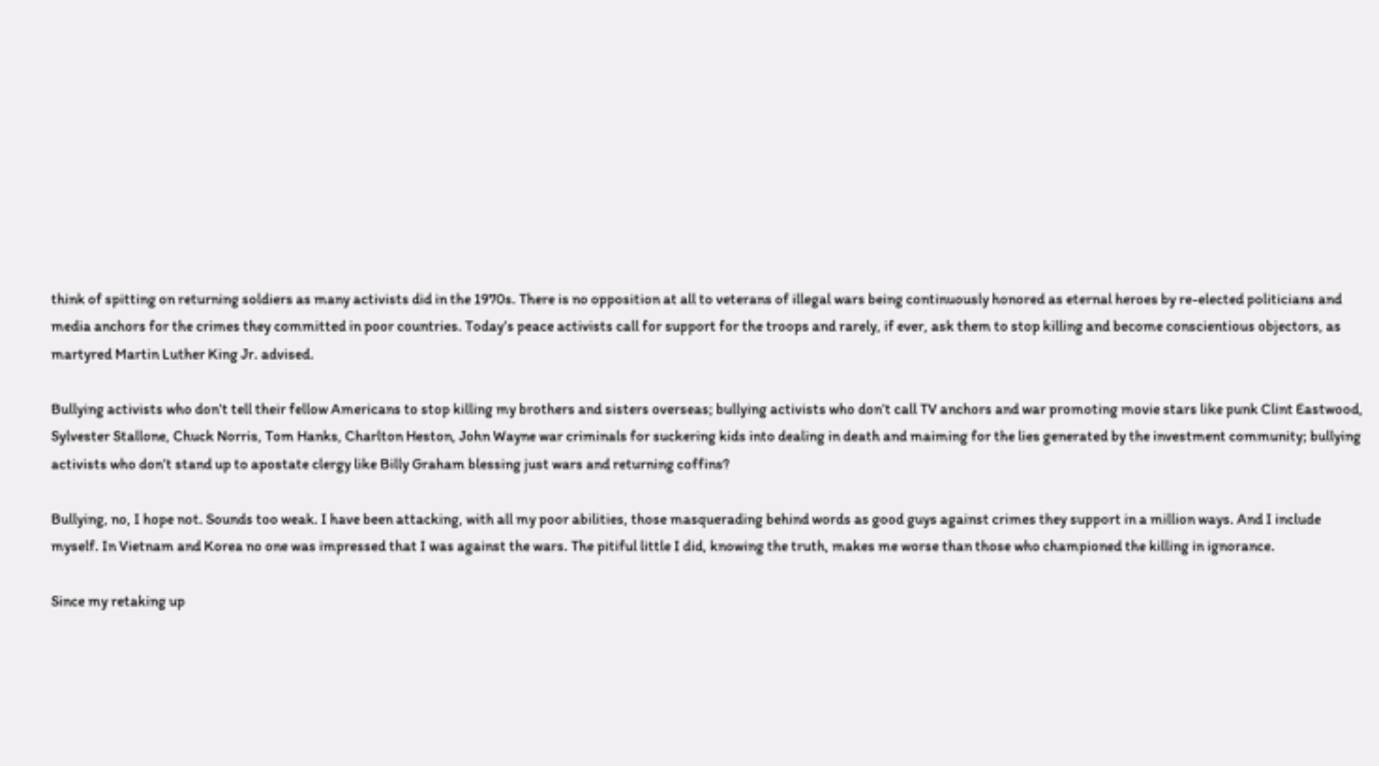think of spitting on returning soldiers as many activists did in the 1970s. There is no opposition at all to veterans of illegal wars being continuously honored as eternal heroes by re-elected politicians and media anchors for the crimes they committed in poor countries. Today’s peace activists call for support for the troops and rarely, if ever, ask them to stop killing and become conscientious objectors, as martyred Martin Luther King Jr. advised.

Bullying activists who don’t tell their fellow Americans to stop killing my brothers and sisters overseas; bullying activists who don’t call TV anchors and war promoting movie stars like punk Clint Eastwood, Sylvester Stallone, Chuck Norris, Tom Hanks, Charlton Heston, John Wayne war criminals for suckering kids into dealing in death and maiming for the lies generated by the investment community; bullying activists who don’t stand up to apostate clergy like Billy Graham blessing just wars and returning coffins?

Bullying, no, I hope not. Sounds too weak. I have been attacking, with all my poor abilities, those masquerading behind words as good guys against crimes they support in a million ways. And I include myself. In Vietnam and Korea no one was impressed that I was against the wars. The pitiful little I did, knowing the truth, makes me worse than those who championed the killing in ignorance.

Since my retaking up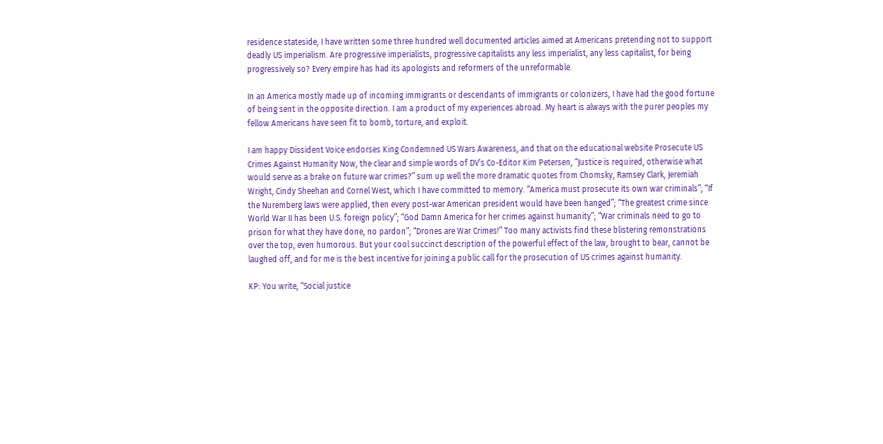residence stateside, I have written some three hundred well documented articles aimed at Americans pretending not to support deadly US imperialism. Are progressive imperialists, progressive capitalists any less imperialist, any less capitalist, for being progressively so? Every empire has had its apologists and reformers of the unreformable.

In an America mostly made up of incoming immigrants or descendants of immigrants or colonizers, I have had the good fortune of being sent in the opposite direction. I am a product of my experiences abroad. My heart is always with the purer peoples my fellow Americans have seen fit to bomb, torture, and exploit.

I am happy Dissident Voice endorses King Condemned US Wars Awareness, and that on the educational website Prosecute US Crimes Against Humanity Now, the clear and simple words of DV’s Co-Editor Kim Petersen, “Justice is required, otherwise what would serve as a brake on future war crimes?” sum up well the more dramatic quotes from Chomsky, Ramsey Clark, Jeremiah Wright, Cindy Sheehan and Cornel West, which I have committed to memory. “America must prosecute its own war criminals”; “If the Nuremberg laws were applied, then every post-war American president would have been hanged”; “The greatest crime since World War II has been U.S. foreign policy”; “God Damn America for her crimes against humanity”; “War criminals need to go to prison for what they have done, no pardon”; “Drones are War Crimes!” Too many activists find these blistering remonstrations over the top, even humorous. But your cool succinct description of the powerful effect of the law, brought to bear, cannot be laughed off, and for me is the best incentive for joining a public call for the prosecution of US crimes against humanity.

KP: You write, “Social justice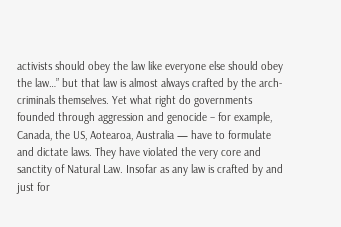activists should obey the law like everyone else should obey the law…” but that law is almost always crafted by the arch-criminals themselves. Yet what right do governments founded through aggression and genocide – for example, Canada, the US, Aotearoa, Australia — have to formulate and dictate laws. They have violated the very core and sanctity of Natural Law. Insofar as any law is crafted by and just for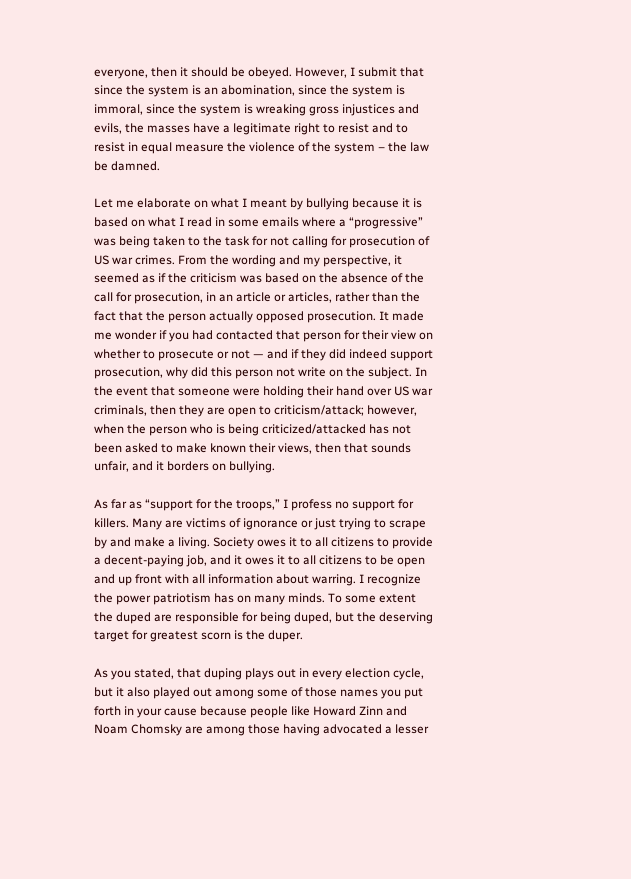everyone, then it should be obeyed. However, I submit that since the system is an abomination, since the system is immoral, since the system is wreaking gross injustices and evils, the masses have a legitimate right to resist and to resist in equal measure the violence of the system – the law be damned.

Let me elaborate on what I meant by bullying because it is based on what I read in some emails where a “progressive” was being taken to the task for not calling for prosecution of US war crimes. From the wording and my perspective, it seemed as if the criticism was based on the absence of the call for prosecution, in an article or articles, rather than the fact that the person actually opposed prosecution. It made me wonder if you had contacted that person for their view on whether to prosecute or not — and if they did indeed support prosecution, why did this person not write on the subject. In the event that someone were holding their hand over US war criminals, then they are open to criticism/attack; however, when the person who is being criticized/attacked has not been asked to make known their views, then that sounds unfair, and it borders on bullying.

As far as “support for the troops,” I profess no support for killers. Many are victims of ignorance or just trying to scrape by and make a living. Society owes it to all citizens to provide a decent-paying job, and it owes it to all citizens to be open and up front with all information about warring. I recognize the power patriotism has on many minds. To some extent the duped are responsible for being duped, but the deserving target for greatest scorn is the duper.

As you stated, that duping plays out in every election cycle, but it also played out among some of those names you put forth in your cause because people like Howard Zinn and Noam Chomsky are among those having advocated a lesser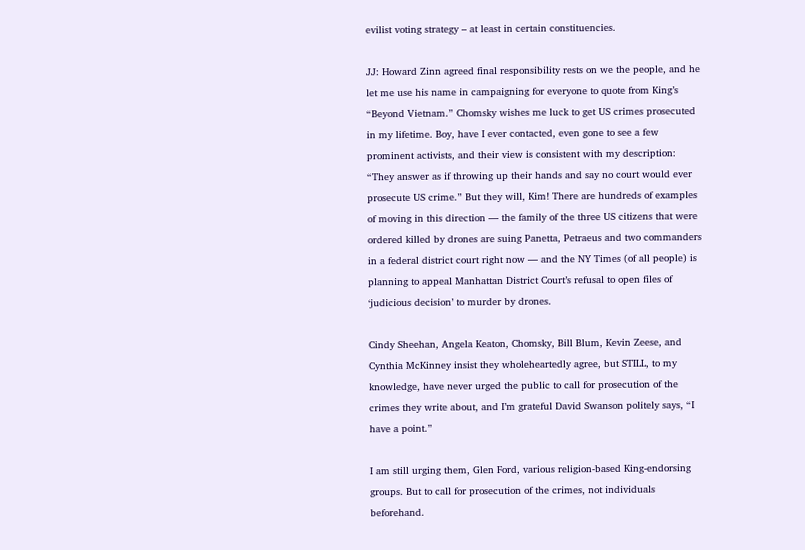evilist voting strategy – at least in certain constituencies.

JJ: Howard Zinn agreed final responsibility rests on we the people, and he let me use his name in campaigning for everyone to quote from King’s “Beyond Vietnam.” Chomsky wishes me luck to get US crimes prosecuted in my lifetime. Boy, have I ever contacted, even gone to see a few prominent activists, and their view is consistent with my description: “They answer as if throwing up their hands and say no court would ever prosecute US crime.” But they will, Kim! There are hundreds of examples of moving in this direction — the family of the three US citizens that were ordered killed by drones are suing Panetta, Petraeus and two commanders in a federal district court right now — and the NY Times (of all people) is planning to appeal Manhattan District Court’s refusal to open files of ‘judicious decision’ to murder by drones.

Cindy Sheehan, Angela Keaton, Chomsky, Bill Blum, Kevin Zeese, and Cynthia McKinney insist they wholeheartedly agree, but STILL, to my knowledge, have never urged the public to call for prosecution of the crimes they write about, and I’m grateful David Swanson politely says, “I have a point.”

I am still urging them, Glen Ford, various religion-based King-endorsing groups. But to call for prosecution of the crimes, not individuals beforehand.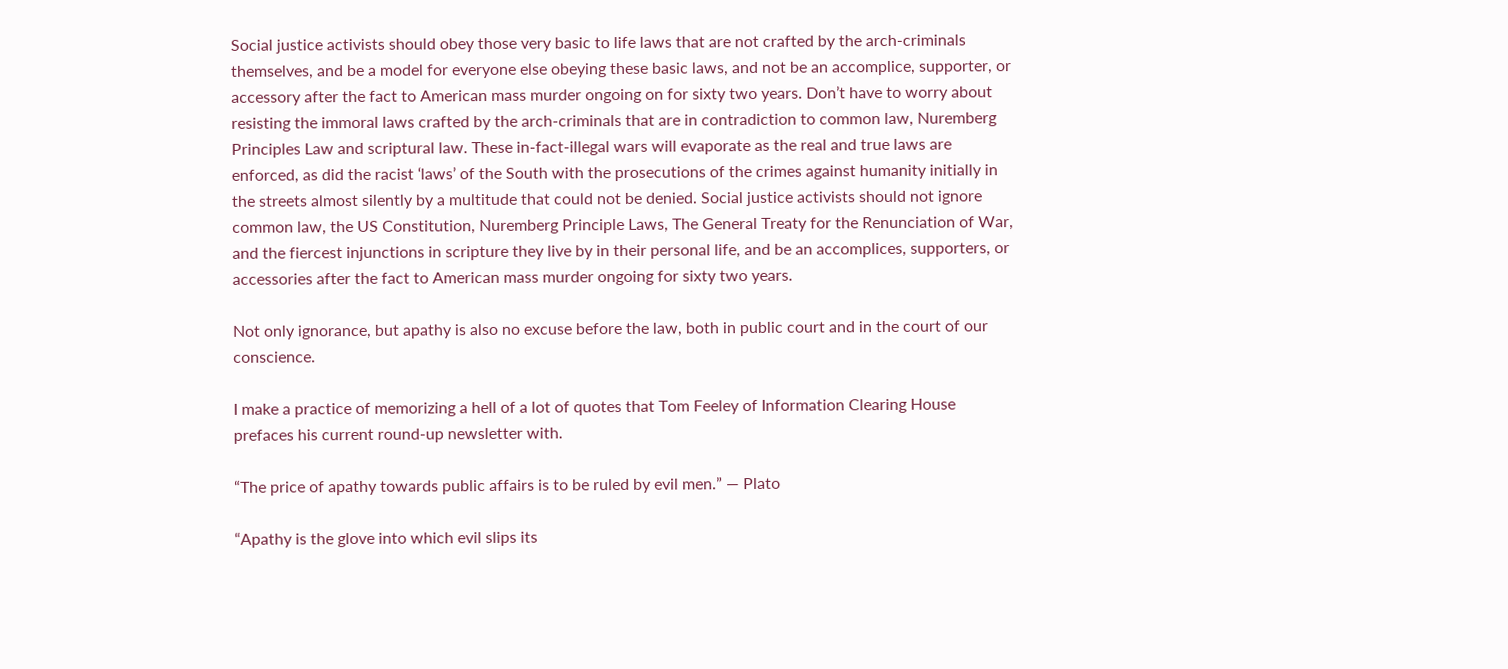Social justice activists should obey those very basic to life laws that are not crafted by the arch-criminals themselves, and be a model for everyone else obeying these basic laws, and not be an accomplice, supporter, or accessory after the fact to American mass murder ongoing on for sixty two years. Don’t have to worry about resisting the immoral laws crafted by the arch-criminals that are in contradiction to common law, Nuremberg Principles Law and scriptural law. These in-fact-illegal wars will evaporate as the real and true laws are enforced, as did the racist ‘laws’ of the South with the prosecutions of the crimes against humanity initially in the streets almost silently by a multitude that could not be denied. Social justice activists should not ignore common law, the US Constitution, Nuremberg Principle Laws, The General Treaty for the Renunciation of War, and the fiercest injunctions in scripture they live by in their personal life, and be an accomplices, supporters, or accessories after the fact to American mass murder ongoing for sixty two years.

Not only ignorance, but apathy is also no excuse before the law, both in public court and in the court of our conscience.

I make a practice of memorizing a hell of a lot of quotes that Tom Feeley of Information Clearing House prefaces his current round-up newsletter with.

“The price of apathy towards public affairs is to be ruled by evil men.” — Plato

“Apathy is the glove into which evil slips its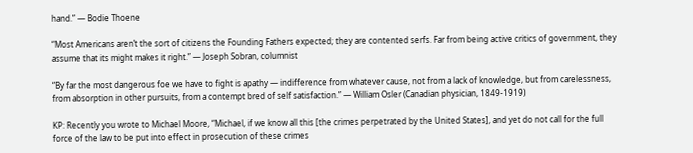hand.” — Bodie Thoene

“Most Americans aren’t the sort of citizens the Founding Fathers expected; they are contented serfs. Far from being active critics of government, they assume that its might makes it right.” — Joseph Sobran, columnist

“By far the most dangerous foe we have to fight is apathy — indifference from whatever cause, not from a lack of knowledge, but from carelessness, from absorption in other pursuits, from a contempt bred of self satisfaction.” — William Osler (Canadian physician, 1849-1919)

KP: Recently you wrote to Michael Moore, “Michael, if we know all this [the crimes perpetrated by the United States], and yet do not call for the full force of the law to be put into effect in prosecution of these crimes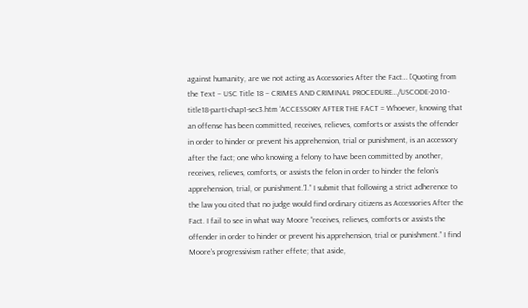against humanity, are we not acting as Accessories After the Fact… [Quoting from the Text – USC Title 18 – CRIMES AND CRIMINAL PROCEDURE…/USCODE-2010-title18-partI-chap1-sec3.htm ‘ACCESSORY AFTER THE FACT = Whoever, knowing that an offense has been committed, receives, relieves, comforts or assists the offender in order to hinder or prevent his apprehension, trial or punishment, is an accessory after the fact; one who knowing a felony to have been committed by another, receives, relieves, comforts, or assists the felon in order to hinder the felon’s apprehension, trial, or punishment.’].” I submit that following a strict adherence to the law you cited that no judge would find ordinary citizens as Accessories After the Fact. I fail to see in what way Moore “receives, relieves, comforts or assists the offender in order to hinder or prevent his apprehension, trial or punishment.” I find Moore’s progressivism rather effete; that aside,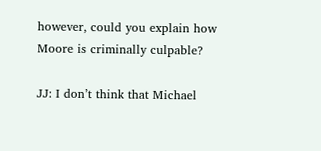however, could you explain how Moore is criminally culpable?

JJ: I don’t think that Michael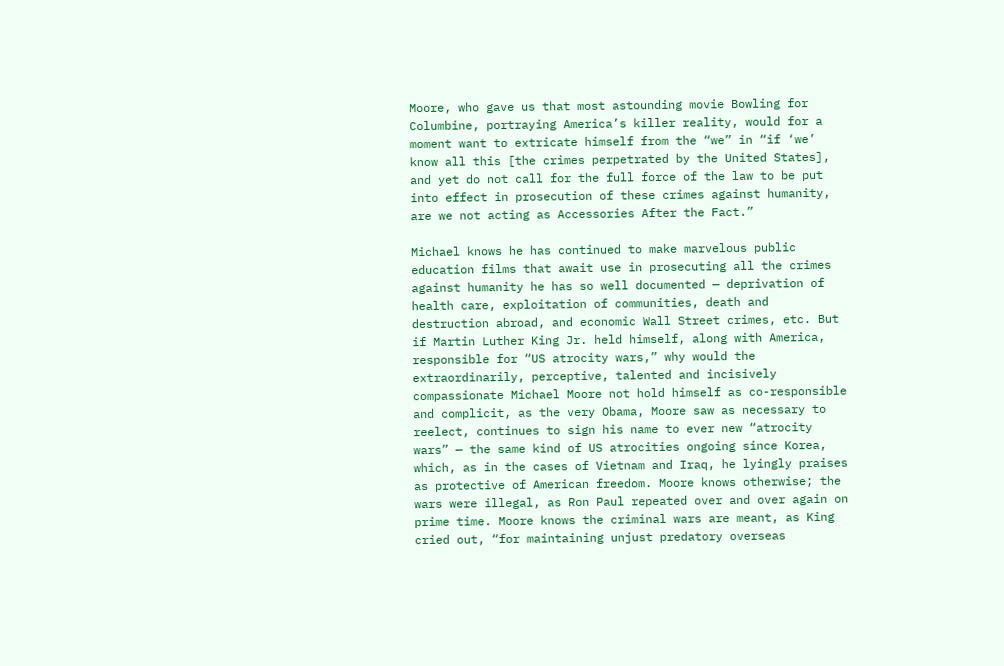Moore, who gave us that most astounding movie Bowling for Columbine, portraying America’s killer reality, would for a moment want to extricate himself from the “we” in “if ‘we’ know all this [the crimes perpetrated by the United States], and yet do not call for the full force of the law to be put into effect in prosecution of these crimes against humanity, are we not acting as Accessories After the Fact.”

Michael knows he has continued to make marvelous public education films that await use in prosecuting all the crimes against humanity he has so well documented — deprivation of health care, exploitation of communities, death and destruction abroad, and economic Wall Street crimes, etc. But if Martin Luther King Jr. held himself, along with America, responsible for “US atrocity wars,” why would the extraordinarily, perceptive, talented and incisively compassionate Michael Moore not hold himself as co-responsible and complicit, as the very Obama, Moore saw as necessary to reelect, continues to sign his name to ever new “atrocity wars” — the same kind of US atrocities ongoing since Korea, which, as in the cases of Vietnam and Iraq, he lyingly praises as protective of American freedom. Moore knows otherwise; the wars were illegal, as Ron Paul repeated over and over again on prime time. Moore knows the criminal wars are meant, as King cried out, “for maintaining unjust predatory overseas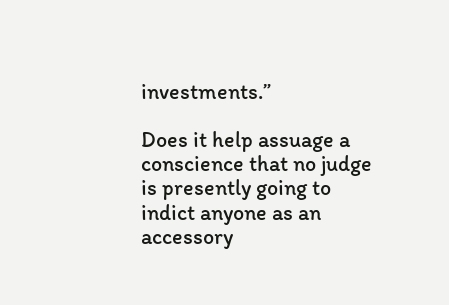investments.”

Does it help assuage a conscience that no judge is presently going to indict anyone as an accessory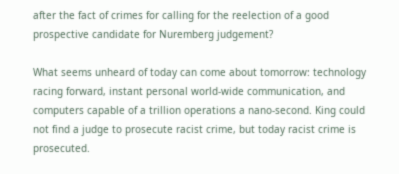after the fact of crimes for calling for the reelection of a good prospective candidate for Nuremberg judgement?

What seems unheard of today can come about tomorrow: technology racing forward, instant personal world-wide communication, and computers capable of a trillion operations a nano-second. King could not find a judge to prosecute racist crime, but today racist crime is prosecuted.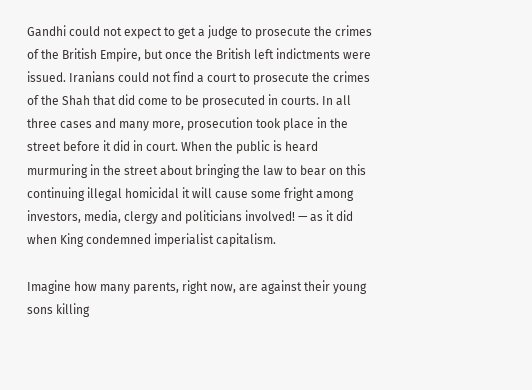Gandhi could not expect to get a judge to prosecute the crimes of the British Empire, but once the British left indictments were issued. Iranians could not find a court to prosecute the crimes of the Shah that did come to be prosecuted in courts. In all three cases and many more, prosecution took place in the street before it did in court. When the public is heard murmuring in the street about bringing the law to bear on this continuing illegal homicidal it will cause some fright among investors, media, clergy and politicians involved! — as it did when King condemned imperialist capitalism.

Imagine how many parents, right now, are against their young sons killing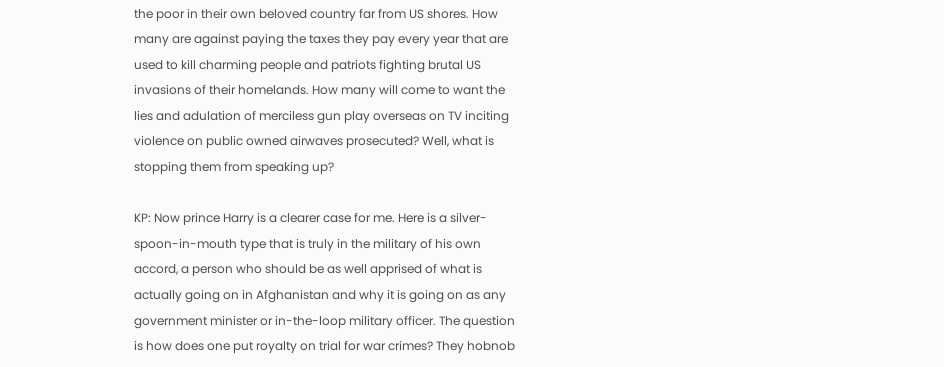the poor in their own beloved country far from US shores. How many are against paying the taxes they pay every year that are used to kill charming people and patriots fighting brutal US invasions of their homelands. How many will come to want the lies and adulation of merciless gun play overseas on TV inciting violence on public owned airwaves prosecuted? Well, what is stopping them from speaking up?

KP: Now prince Harry is a clearer case for me. Here is a silver-spoon-in-mouth type that is truly in the military of his own accord, a person who should be as well apprised of what is actually going on in Afghanistan and why it is going on as any government minister or in-the-loop military officer. The question is how does one put royalty on trial for war crimes? They hobnob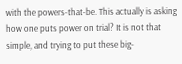with the powers-that-be. This actually is asking how one puts power on trial? It is not that simple, and trying to put these big-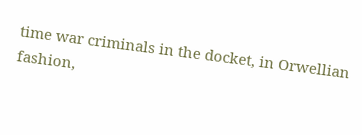time war criminals in the docket, in Orwellian fashion,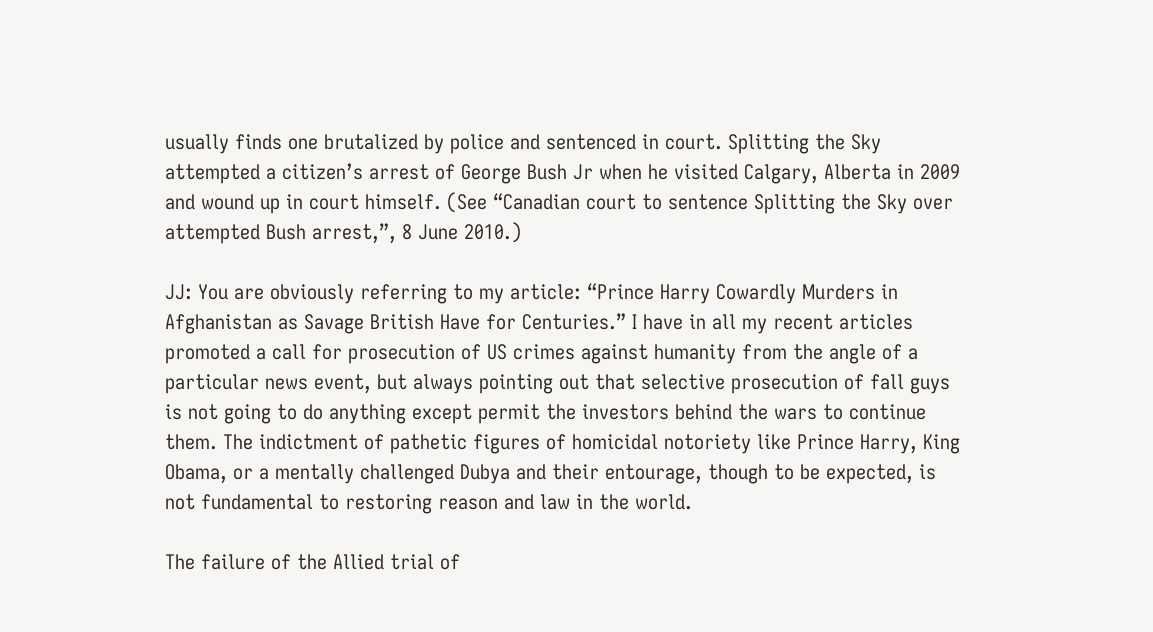usually finds one brutalized by police and sentenced in court. Splitting the Sky attempted a citizen’s arrest of George Bush Jr when he visited Calgary, Alberta in 2009 and wound up in court himself. (See “Canadian court to sentence Splitting the Sky over attempted Bush arrest,”, 8 June 2010.)

JJ: You are obviously referring to my article: “Prince Harry Cowardly Murders in Afghanistan as Savage British Have for Centuries.” I have in all my recent articles promoted a call for prosecution of US crimes against humanity from the angle of a particular news event, but always pointing out that selective prosecution of fall guys is not going to do anything except permit the investors behind the wars to continue them. The indictment of pathetic figures of homicidal notoriety like Prince Harry, King Obama, or a mentally challenged Dubya and their entourage, though to be expected, is not fundamental to restoring reason and law in the world.

The failure of the Allied trial of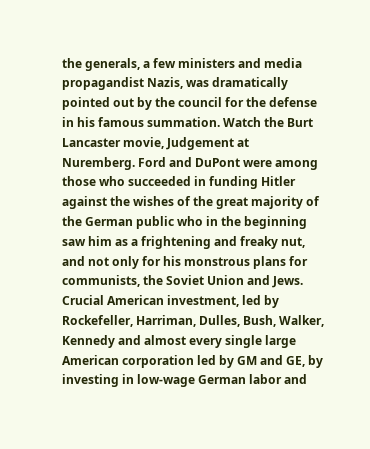the generals, a few ministers and media propagandist Nazis, was dramatically pointed out by the council for the defense in his famous summation. Watch the Burt Lancaster movie, Judgement at Nuremberg. Ford and DuPont were among those who succeeded in funding Hitler against the wishes of the great majority of the German public who in the beginning saw him as a frightening and freaky nut, and not only for his monstrous plans for communists, the Soviet Union and Jews. Crucial American investment, led by Rockefeller, Harriman, Dulles, Bush, Walker, Kennedy and almost every single large American corporation led by GM and GE, by investing in low-wage German labor and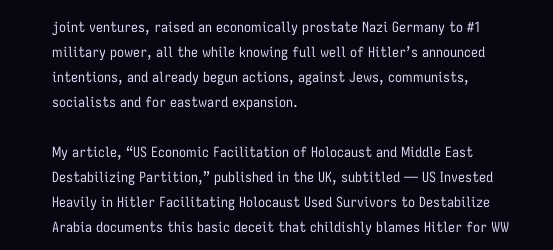joint ventures, raised an economically prostate Nazi Germany to #1 military power, all the while knowing full well of Hitler’s announced intentions, and already begun actions, against Jews, communists, socialists and for eastward expansion.

My article, “US Economic Facilitation of Holocaust and Middle East Destabilizing Partition,” published in the UK, subtitled — US Invested Heavily in Hitler Facilitating Holocaust Used Survivors to Destabilize Arabia documents this basic deceit that childishly blames Hitler for WW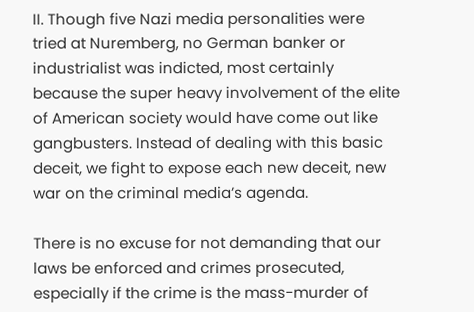II. Though five Nazi media personalities were tried at Nuremberg, no German banker or industrialist was indicted, most certainly because the super heavy involvement of the elite of American society would have come out like gangbusters. Instead of dealing with this basic deceit, we fight to expose each new deceit, new war on the criminal media’s agenda.

There is no excuse for not demanding that our laws be enforced and crimes prosecuted, especially if the crime is the mass-murder of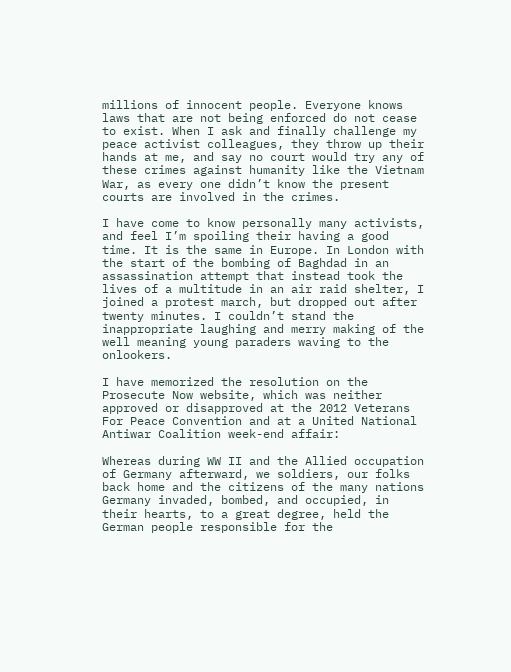millions of innocent people. Everyone knows laws that are not being enforced do not cease to exist. When I ask and finally challenge my peace activist colleagues, they throw up their hands at me, and say no court would try any of these crimes against humanity like the Vietnam War, as every one didn’t know the present courts are involved in the crimes.

I have come to know personally many activists, and feel I’m spoiling their having a good time. It is the same in Europe. In London with the start of the bombing of Baghdad in an assassination attempt that instead took the lives of a multitude in an air raid shelter, I joined a protest march, but dropped out after twenty minutes. I couldn’t stand the inappropriate laughing and merry making of the well meaning young paraders waving to the onlookers.

I have memorized the resolution on the Prosecute Now website, which was neither approved or disapproved at the 2012 Veterans For Peace Convention and at a United National Antiwar Coalition week-end affair:

Whereas during WW II and the Allied occupation of Germany afterward, we soldiers, our folks back home and the citizens of the many nations Germany invaded, bombed, and occupied, in their hearts, to a great degree, held the German people responsible for the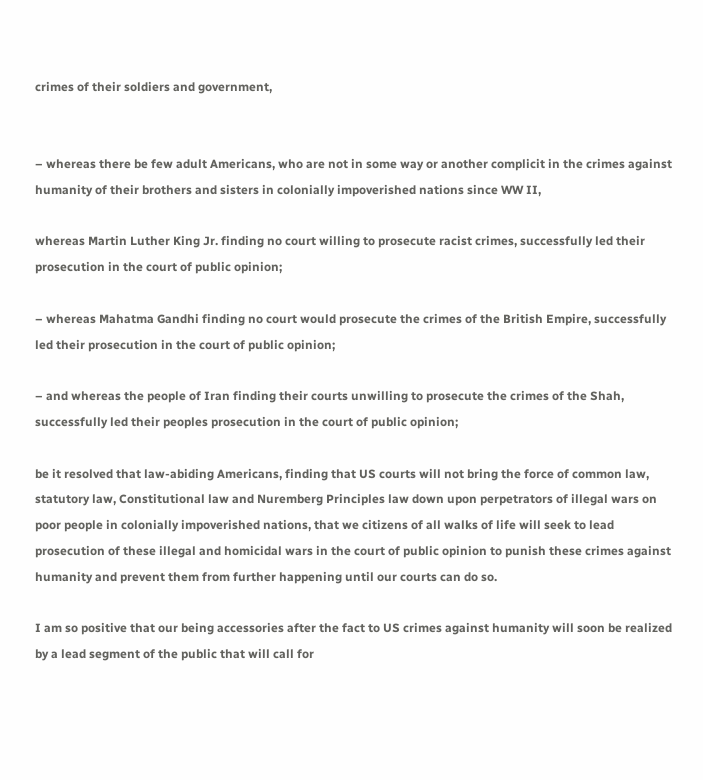crimes of their soldiers and government,


– whereas there be few adult Americans, who are not in some way or another complicit in the crimes against humanity of their brothers and sisters in colonially impoverished nations since WW II,

whereas Martin Luther King Jr. finding no court willing to prosecute racist crimes, successfully led their prosecution in the court of public opinion;

– whereas Mahatma Gandhi finding no court would prosecute the crimes of the British Empire, successfully led their prosecution in the court of public opinion;

– and whereas the people of Iran finding their courts unwilling to prosecute the crimes of the Shah, successfully led their peoples prosecution in the court of public opinion;

be it resolved that law-abiding Americans, finding that US courts will not bring the force of common law, statutory law, Constitutional law and Nuremberg Principles law down upon perpetrators of illegal wars on poor people in colonially impoverished nations, that we citizens of all walks of life will seek to lead prosecution of these illegal and homicidal wars in the court of public opinion to punish these crimes against humanity and prevent them from further happening until our courts can do so.

I am so positive that our being accessories after the fact to US crimes against humanity will soon be realized by a lead segment of the public that will call for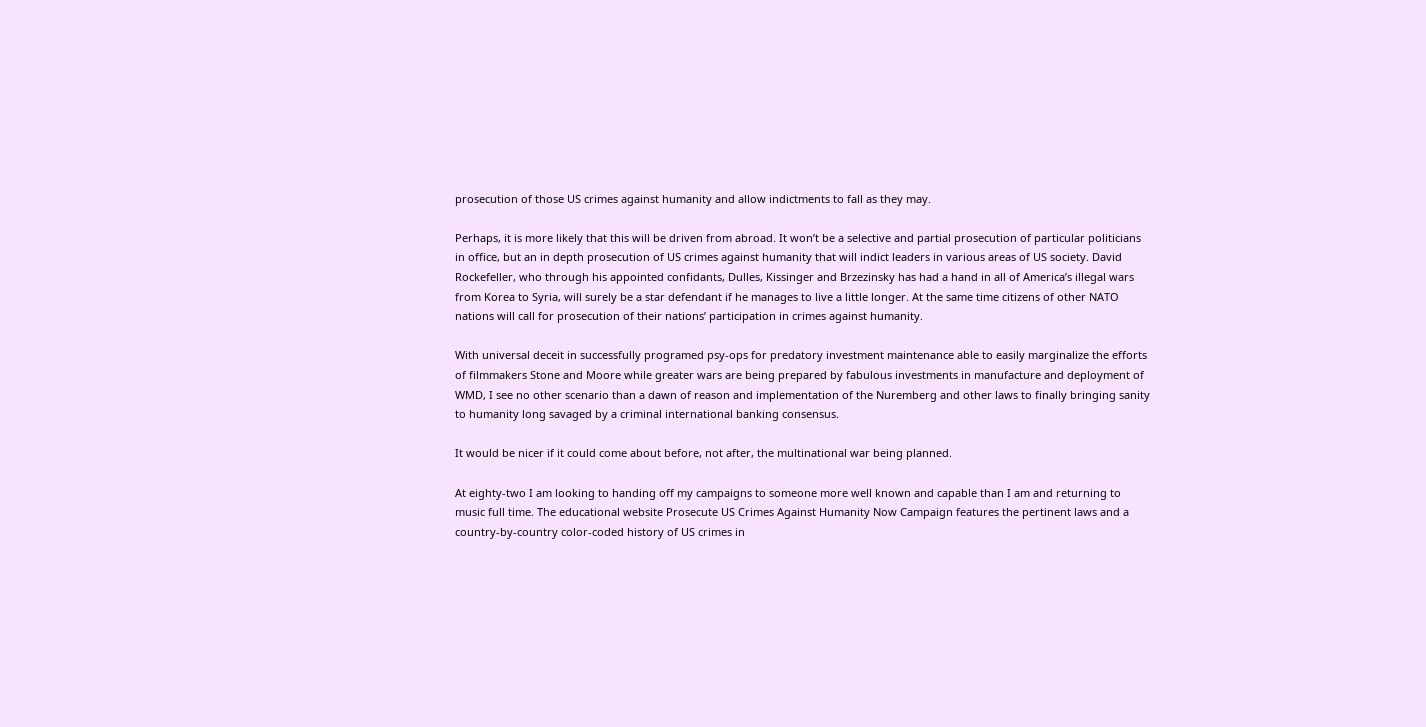prosecution of those US crimes against humanity and allow indictments to fall as they may.

Perhaps, it is more likely that this will be driven from abroad. It won’t be a selective and partial prosecution of particular politicians in office, but an in depth prosecution of US crimes against humanity that will indict leaders in various areas of US society. David Rockefeller, who through his appointed confidants, Dulles, Kissinger and Brzezinsky has had a hand in all of America’s illegal wars from Korea to Syria, will surely be a star defendant if he manages to live a little longer. At the same time citizens of other NATO nations will call for prosecution of their nations’ participation in crimes against humanity.

With universal deceit in successfully programed psy-ops for predatory investment maintenance able to easily marginalize the efforts of filmmakers Stone and Moore while greater wars are being prepared by fabulous investments in manufacture and deployment of WMD, I see no other scenario than a dawn of reason and implementation of the Nuremberg and other laws to finally bringing sanity to humanity long savaged by a criminal international banking consensus.

It would be nicer if it could come about before, not after, the multinational war being planned.

At eighty-two I am looking to handing off my campaigns to someone more well known and capable than I am and returning to music full time. The educational website Prosecute US Crimes Against Humanity Now Campaign features the pertinent laws and a country-by-country color-coded history of US crimes in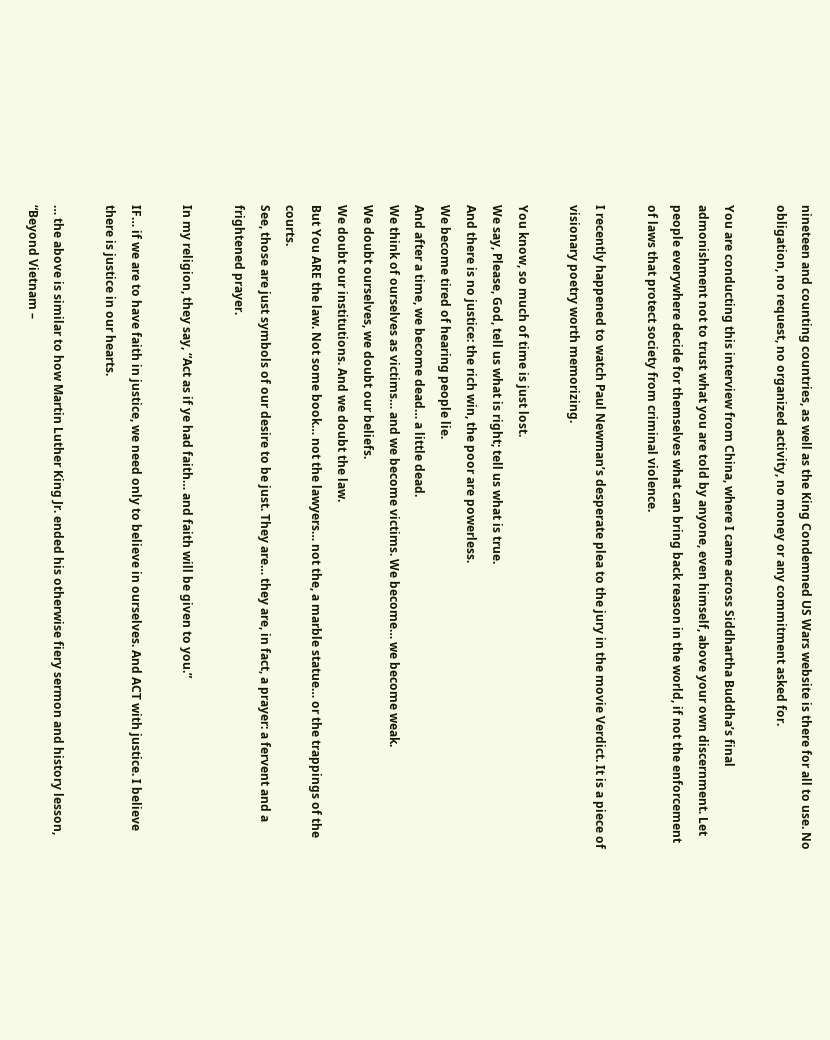nineteen and counting countries, as well as the King Condemned US Wars website is there for all to use. No obligation, no request, no organized activity, no money or any commitment asked for.

You are conducting this interview from China, where I came across Siddhartha Buddha’s final admonishment not to trust what you are told by anyone, even himself, above your own discernment. Let people everywhere decide for themselves what can bring back reason in the world, if not the enforcement of laws that protect society from criminal violence.

I recently happened to watch Paul Newman’s desperate plea to the jury in the movie Verdict. It is a piece of visionary poetry worth memorizing.

You know, so much of time is just lost.
We say, Please, God, tell us what is right; tell us what is true.
And there is no justice: the rich win, the poor are powerless.
We become tired of hearing people lie.
And after a time, we become dead… a little dead.
We think of ourselves as victims… and we become victims. We become… we become weak.
We doubt ourselves, we doubt our beliefs.
We doubt our institutions. And we doubt the law.
But You ARE the law. Not some book… not the lawyers… not the, a marble statue… or the trappings of the courts.
See, those are just symbols of our desire to be just. They are… they are, in fact, a prayer: a fervent and a frightened prayer.

In my religion, they say, “Act as if ye had faith… and faith will be given to you.”

IF… if we are to have faith in justice, we need only to believe in ourselves. And ACT with justice. I believe there is justice in our hearts.

… the above is similar to how Martin Luther King Jr. ended his otherwise fiery sermon and history lesson, “Beyond Vietnam –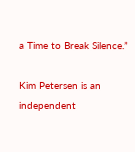a Time to Break Silence.”

Kim Petersen is an independent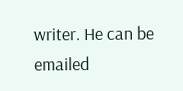writer. He can be emailed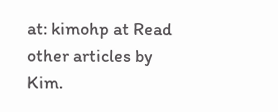at: kimohp at Read other articles by Kim.